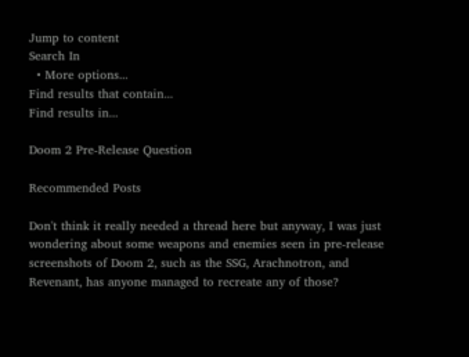Jump to content
Search In
  • More options...
Find results that contain...
Find results in...

Doom 2 Pre-Release Question

Recommended Posts

Don't think it really needed a thread here but anyway, I was just wondering about some weapons and enemies seen in pre-release screenshots of Doom 2, such as the SSG, Arachnotron, and Revenant, has anyone managed to recreate any of those?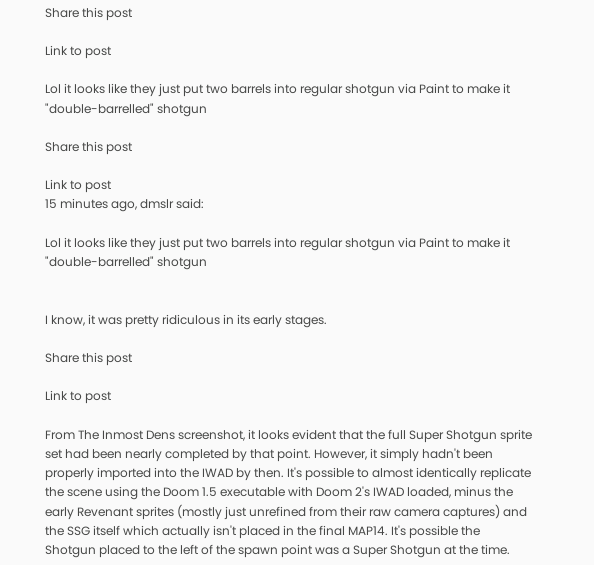Share this post

Link to post

Lol it looks like they just put two barrels into regular shotgun via Paint to make it "double-barrelled" shotgun

Share this post

Link to post
15 minutes ago, dmslr said:

Lol it looks like they just put two barrels into regular shotgun via Paint to make it "double-barrelled" shotgun


I know, it was pretty ridiculous in its early stages.

Share this post

Link to post

From The Inmost Dens screenshot, it looks evident that the full Super Shotgun sprite set had been nearly completed by that point. However, it simply hadn't been properly imported into the IWAD by then. It's possible to almost identically replicate the scene using the Doom 1.5 executable with Doom 2's IWAD loaded, minus the early Revenant sprites (mostly just unrefined from their raw camera captures) and the SSG itself which actually isn't placed in the final MAP14. It's possible the Shotgun placed to the left of the spawn point was a Super Shotgun at the time.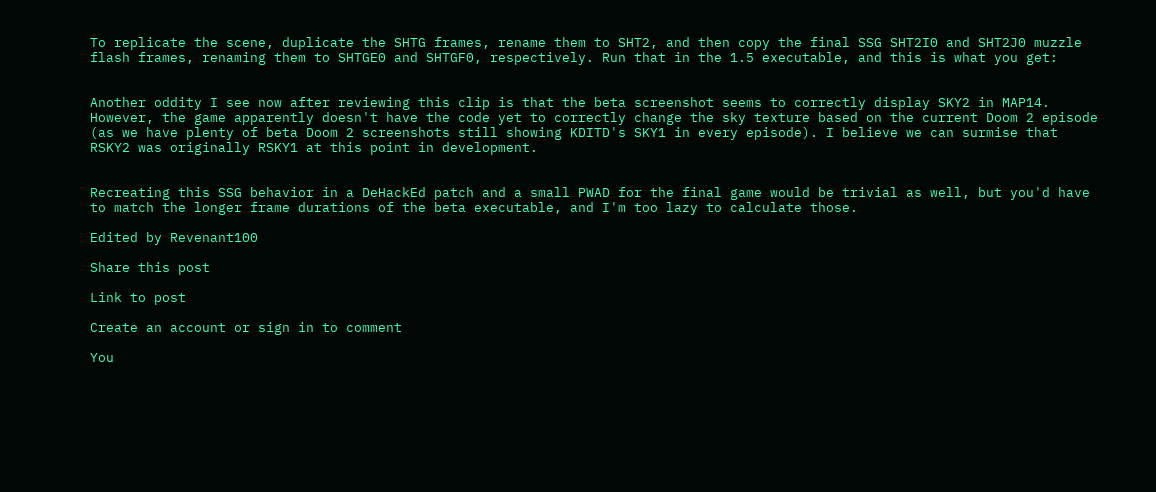To replicate the scene, duplicate the SHTG frames, rename them to SHT2, and then copy the final SSG SHT2I0 and SHT2J0 muzzle flash frames, renaming them to SHTGE0 and SHTGF0, respectively. Run that in the 1.5 executable, and this is what you get:


Another oddity I see now after reviewing this clip is that the beta screenshot seems to correctly display SKY2 in MAP14. However, the game apparently doesn't have the code yet to correctly change the sky texture based on the current Doom 2 episode (as we have plenty of beta Doom 2 screenshots still showing KDITD's SKY1 in every episode). I believe we can surmise that RSKY2 was originally RSKY1 at this point in development.


Recreating this SSG behavior in a DeHackEd patch and a small PWAD for the final game would be trivial as well, but you'd have to match the longer frame durations of the beta executable, and I'm too lazy to calculate those.

Edited by Revenant100

Share this post

Link to post

Create an account or sign in to comment

You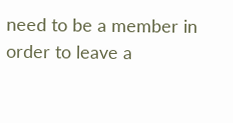need to be a member in order to leave a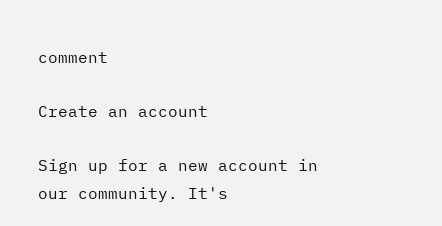comment

Create an account

Sign up for a new account in our community. It's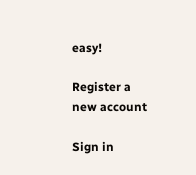easy!

Register a new account

Sign in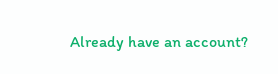Already have an account?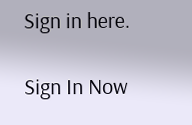Sign in here.

Sign In Now